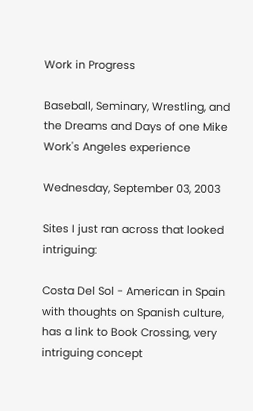Work in Progress

Baseball, Seminary, Wrestling, and the Dreams and Days of one Mike Work's Angeles experience

Wednesday, September 03, 2003

Sites I just ran across that looked intriguing:

Costa Del Sol - American in Spain with thoughts on Spanish culture, has a link to Book Crossing, very intriguing concept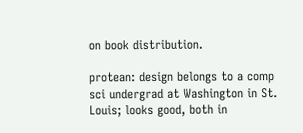on book distribution.

protean: design belongs to a comp sci undergrad at Washington in St. Louis; looks good, both in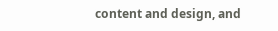content and design, and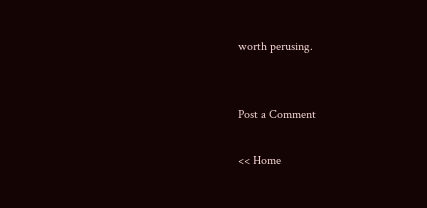worth perusing.


Post a Comment

<< Home